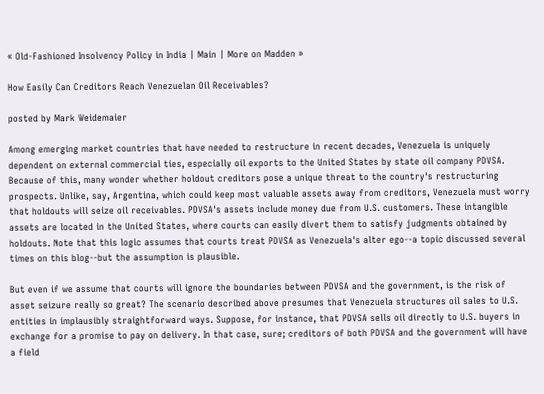« Old-Fashioned Insolvency Policy in India | Main | More on Madden »

How Easily Can Creditors Reach Venezuelan Oil Receivables?

posted by Mark Weidemaier

Among emerging market countries that have needed to restructure in recent decades, Venezuela is uniquely dependent on external commercial ties, especially oil exports to the United States by state oil company PDVSA. Because of this, many wonder whether holdout creditors pose a unique threat to the country's restructuring prospects. Unlike, say, Argentina, which could keep most valuable assets away from creditors, Venezuela must worry that holdouts will seize oil receivables. PDVSA's assets include money due from U.S. customers. These intangible assets are located in the United States, where courts can easily divert them to satisfy judgments obtained by holdouts. Note that this logic assumes that courts treat PDVSA as Venezuela's alter ego--a topic discussed several times on this blog--but the assumption is plausible.

But even if we assume that courts will ignore the boundaries between PDVSA and the government, is the risk of asset seizure really so great? The scenario described above presumes that Venezuela structures oil sales to U.S. entities in implausibly straightforward ways. Suppose, for instance, that PDVSA sells oil directly to U.S. buyers in exchange for a promise to pay on delivery. In that case, sure; creditors of both PDVSA and the government will have a field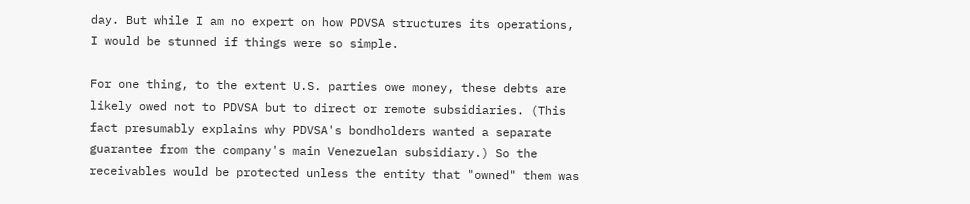day. But while I am no expert on how PDVSA structures its operations, I would be stunned if things were so simple.

For one thing, to the extent U.S. parties owe money, these debts are likely owed not to PDVSA but to direct or remote subsidiaries. (This fact presumably explains why PDVSA's bondholders wanted a separate guarantee from the company's main Venezuelan subsidiary.) So the receivables would be protected unless the entity that "owned" them was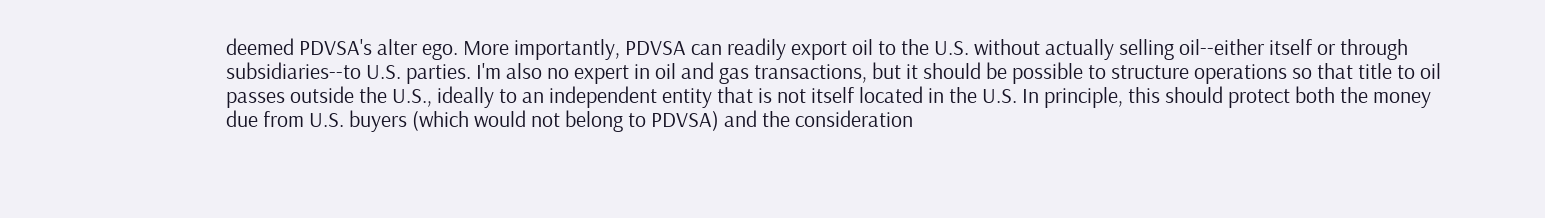deemed PDVSA's alter ego. More importantly, PDVSA can readily export oil to the U.S. without actually selling oil--either itself or through subsidiaries--to U.S. parties. I'm also no expert in oil and gas transactions, but it should be possible to structure operations so that title to oil passes outside the U.S., ideally to an independent entity that is not itself located in the U.S. In principle, this should protect both the money due from U.S. buyers (which would not belong to PDVSA) and the consideration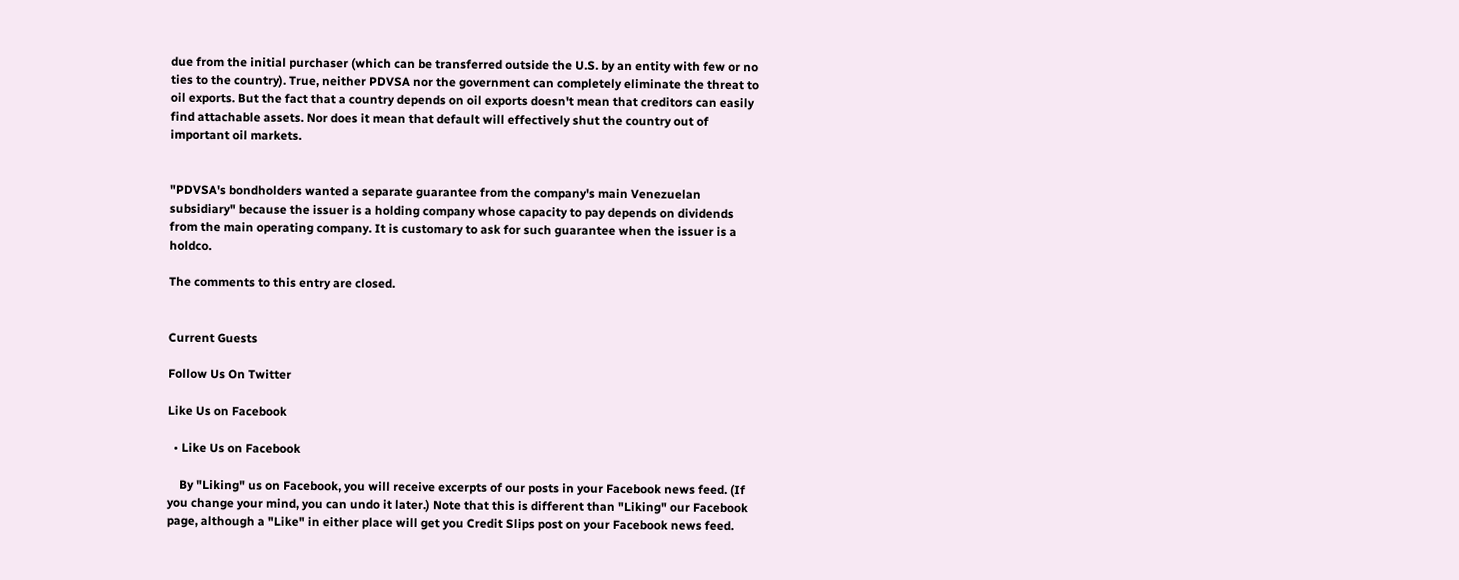due from the initial purchaser (which can be transferred outside the U.S. by an entity with few or no ties to the country). True, neither PDVSA nor the government can completely eliminate the threat to oil exports. But the fact that a country depends on oil exports doesn't mean that creditors can easily find attachable assets. Nor does it mean that default will effectively shut the country out of important oil markets.


"PDVSA's bondholders wanted a separate guarantee from the company's main Venezuelan subsidiary" because the issuer is a holding company whose capacity to pay depends on dividends from the main operating company. It is customary to ask for such guarantee when the issuer is a holdco.

The comments to this entry are closed.


Current Guests

Follow Us On Twitter

Like Us on Facebook

  • Like Us on Facebook

    By "Liking" us on Facebook, you will receive excerpts of our posts in your Facebook news feed. (If you change your mind, you can undo it later.) Note that this is different than "Liking" our Facebook page, although a "Like" in either place will get you Credit Slips post on your Facebook news feed.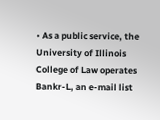• As a public service, the University of Illinois College of Law operates Bankr-L, an e-mail list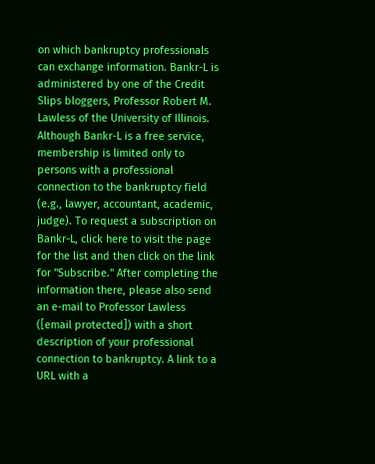on which bankruptcy professionals can exchange information. Bankr-L is administered by one of the Credit Slips bloggers, Professor Robert M. Lawless of the University of Illinois. Although Bankr-L is a free service, membership is limited only to persons with a professional connection to the bankruptcy field (e.g., lawyer, accountant, academic, judge). To request a subscription on Bankr-L, click here to visit the page for the list and then click on the link for "Subscribe." After completing the information there, please also send an e-mail to Professor Lawless ([email protected]) with a short description of your professional connection to bankruptcy. A link to a URL with a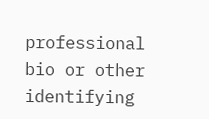professional bio or other identifying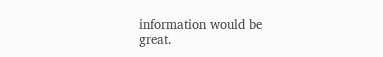information would be great.